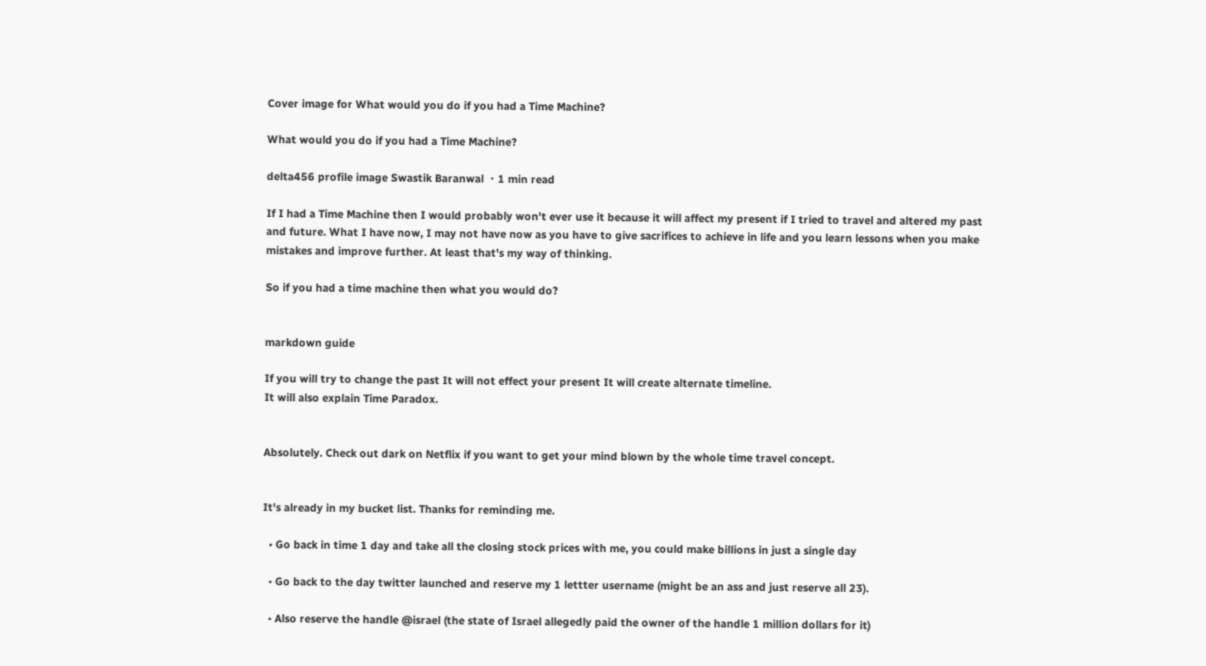Cover image for What would you do if you had a Time Machine?

What would you do if you had a Time Machine?

delta456 profile image Swastik Baranwal ・1 min read

If I had a Time Machine then I would probably won't ever use it because it will affect my present if I tried to travel and altered my past and future. What I have now, I may not have now as you have to give sacrifices to achieve in life and you learn lessons when you make mistakes and improve further. At least that's my way of thinking.

So if you had a time machine then what you would do?


markdown guide

If you will try to change the past It will not effect your present It will create alternate timeline.
It will also explain Time Paradox.


Absolutely. Check out dark on Netflix if you want to get your mind blown by the whole time travel concept.


It's already in my bucket list. Thanks for reminding me.

  • Go back in time 1 day and take all the closing stock prices with me, you could make billions in just a single day

  • Go back to the day twitter launched and reserve my 1 lettter username (might be an ass and just reserve all 23).

  • Also reserve the handle @israel (the state of Israel allegedly paid the owner of the handle 1 million dollars for it)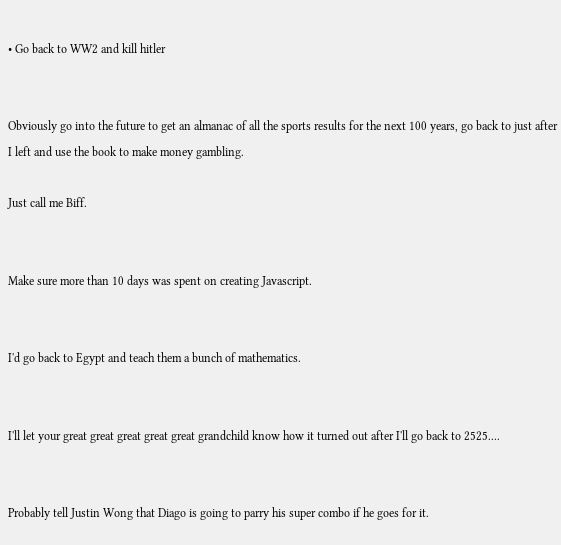• Go back to WW2 and kill hitler


Obviously go into the future to get an almanac of all the sports results for the next 100 years, go back to just after I left and use the book to make money gambling.

Just call me Biff.


Make sure more than 10 days was spent on creating Javascript.


I'd go back to Egypt and teach them a bunch of mathematics.


I'll let your great great great great great grandchild know how it turned out after I'll go back to 2525....


Probably tell Justin Wong that Diago is going to parry his super combo if he goes for it.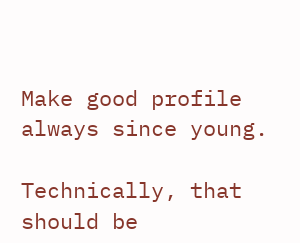Make good profile always since young.

Technically, that should be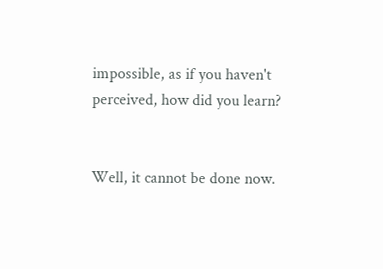impossible, as if you haven't perceived, how did you learn?


Well, it cannot be done now.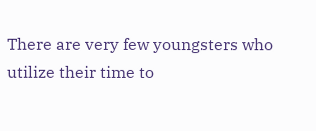There are very few youngsters who utilize their time to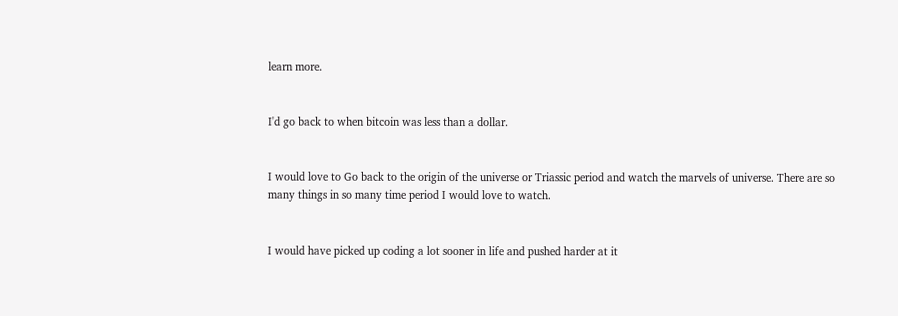learn more.


I'd go back to when bitcoin was less than a dollar.


I would love to Go back to the origin of the universe or Triassic period and watch the marvels of universe. There are so many things in so many time period I would love to watch.


I would have picked up coding a lot sooner in life and pushed harder at it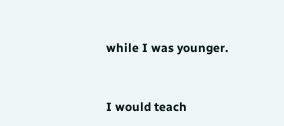while I was younger.


I would teach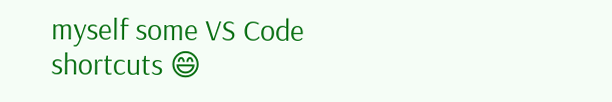myself some VS Code shortcuts 😄